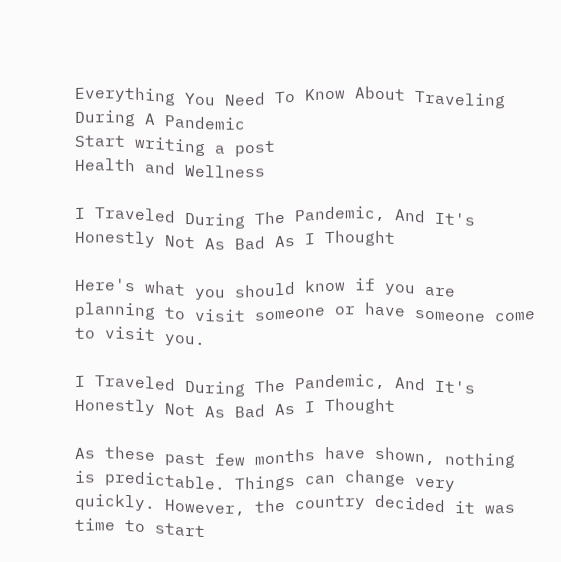Everything You Need To Know About Traveling During A Pandemic
Start writing a post
Health and Wellness

I Traveled During The Pandemic, And It's Honestly Not As Bad As I Thought

Here's what you should know if you are planning to visit someone or have someone come to visit you.

I Traveled During The Pandemic, And It's Honestly Not As Bad As I Thought

As these past few months have shown, nothing is predictable. Things can change very quickly. However, the country decided it was time to start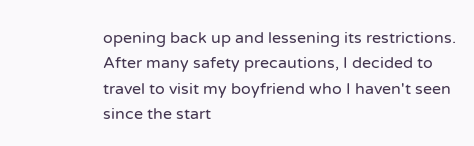opening back up and lessening its restrictions. After many safety precautions, I decided to travel to visit my boyfriend who I haven't seen since the start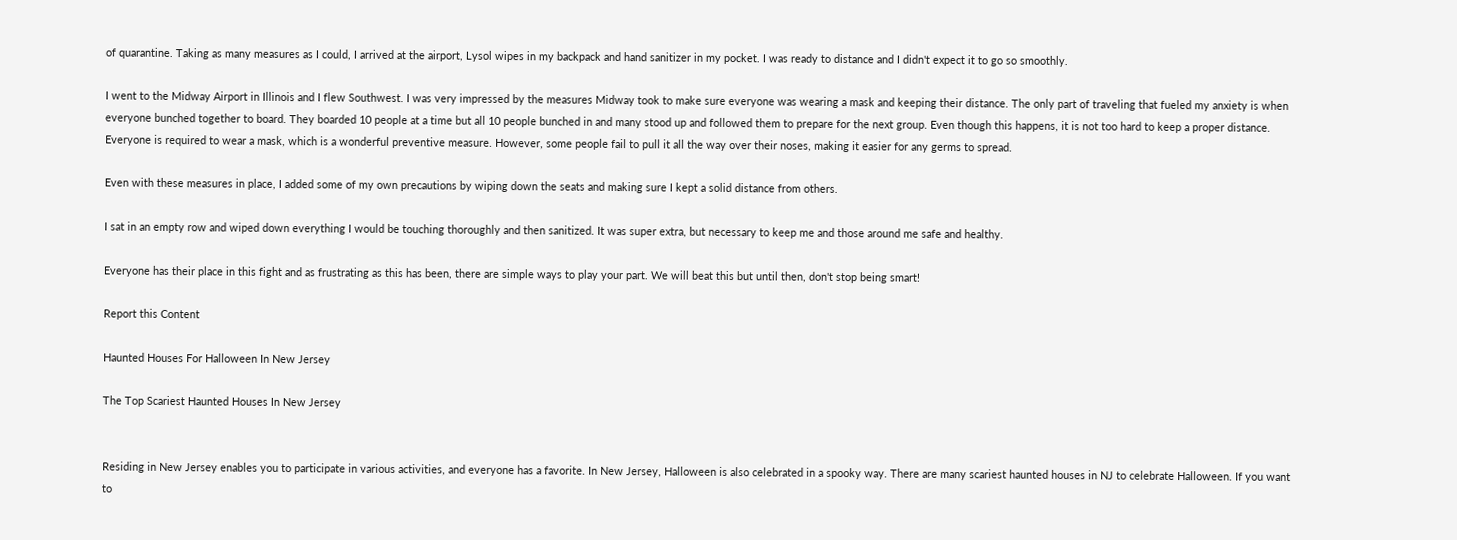of quarantine. Taking as many measures as I could, I arrived at the airport, Lysol wipes in my backpack and hand sanitizer in my pocket. I was ready to distance and I didn't expect it to go so smoothly.

I went to the Midway Airport in Illinois and I flew Southwest. I was very impressed by the measures Midway took to make sure everyone was wearing a mask and keeping their distance. The only part of traveling that fueled my anxiety is when everyone bunched together to board. They boarded 10 people at a time but all 10 people bunched in and many stood up and followed them to prepare for the next group. Even though this happens, it is not too hard to keep a proper distance. Everyone is required to wear a mask, which is a wonderful preventive measure. However, some people fail to pull it all the way over their noses, making it easier for any germs to spread.

Even with these measures in place, I added some of my own precautions by wiping down the seats and making sure I kept a solid distance from others.

I sat in an empty row and wiped down everything I would be touching thoroughly and then sanitized. It was super extra, but necessary to keep me and those around me safe and healthy.

Everyone has their place in this fight and as frustrating as this has been, there are simple ways to play your part. We will beat this but until then, don't stop being smart!

Report this Content

Haunted Houses For Halloween In New Jersey

The Top Scariest Haunted Houses In New Jersey


Residing in New Jersey enables you to participate in various activities, and everyone has a favorite. In New Jersey, Halloween is also celebrated in a spooky way. There are many scariest haunted houses in NJ to celebrate Halloween. If you want to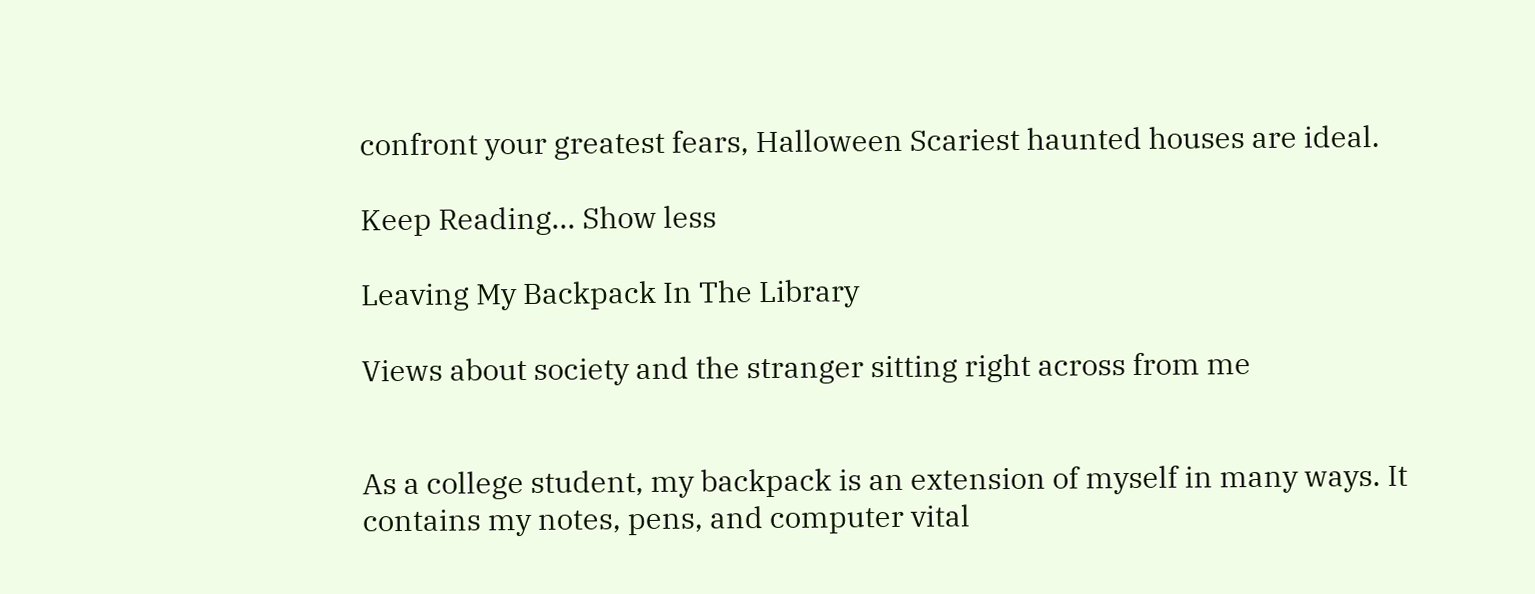confront your greatest fears, Halloween Scariest haunted houses are ideal.

Keep Reading... Show less

Leaving My Backpack In The Library

Views about society and the stranger sitting right across from me


As a college student, my backpack is an extension of myself in many ways. It contains my notes, pens, and computer vital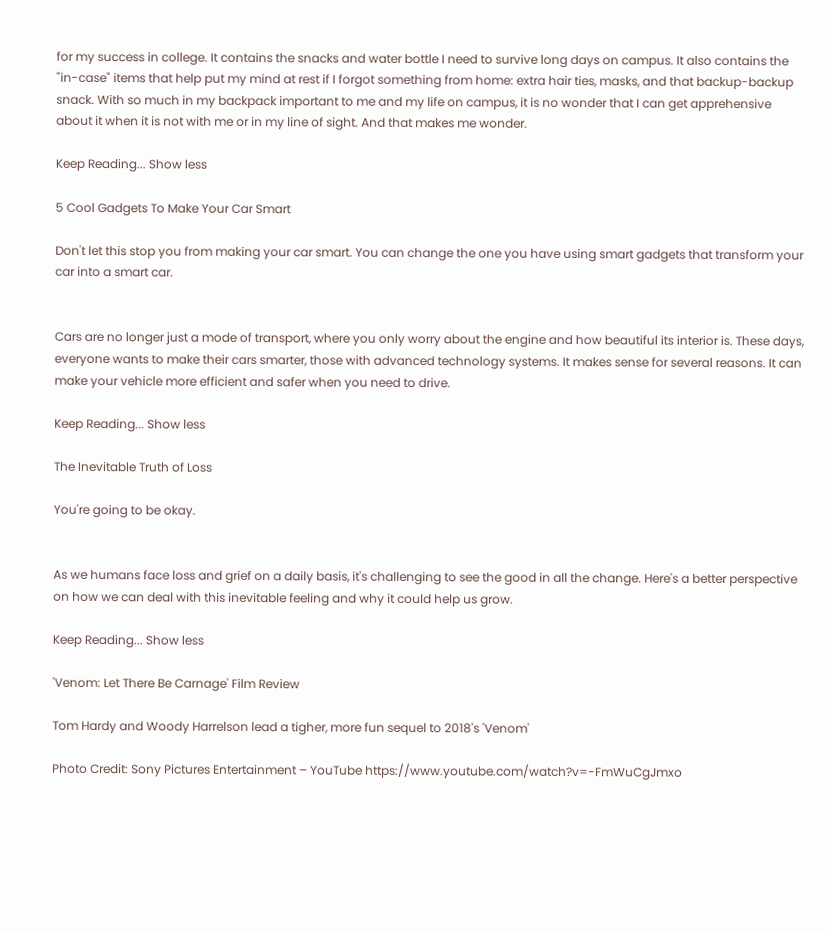for my success in college. It contains the snacks and water bottle I need to survive long days on campus. It also contains the "in-case" items that help put my mind at rest if I forgot something from home: extra hair ties, masks, and that backup-backup snack. With so much in my backpack important to me and my life on campus, it is no wonder that I can get apprehensive about it when it is not with me or in my line of sight. And that makes me wonder.

Keep Reading... Show less

5 Cool Gadgets To Make Your Car Smart

Don't let this stop you from making your car smart. You can change the one you have using smart gadgets that transform your car into a smart car.


Cars are no longer just a mode of transport, where you only worry about the engine and how beautiful its interior is. These days, everyone wants to make their cars smarter, those with advanced technology systems. It makes sense for several reasons. It can make your vehicle more efficient and safer when you need to drive.

Keep Reading... Show less

The Inevitable Truth of Loss

You're going to be okay.


As we humans face loss and grief on a daily basis, it's challenging to see the good in all the change. Here's a better perspective on how we can deal with this inevitable feeling and why it could help us grow.

Keep Reading... Show less

'Venom: Let There Be Carnage' Film Review

Tom Hardy and Woody Harrelson lead a tigher, more fun sequel to 2018's 'Venom'

Photo Credit: Sony Pictures Entertainment – YouTube https://www.youtube.com/watch?v=-FmWuCgJmxo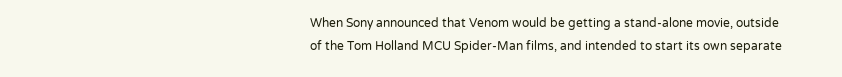When Sony announced that Venom would be getting a stand-alone movie, outside of the Tom Holland MCU Spider-Man films, and intended to start its own separate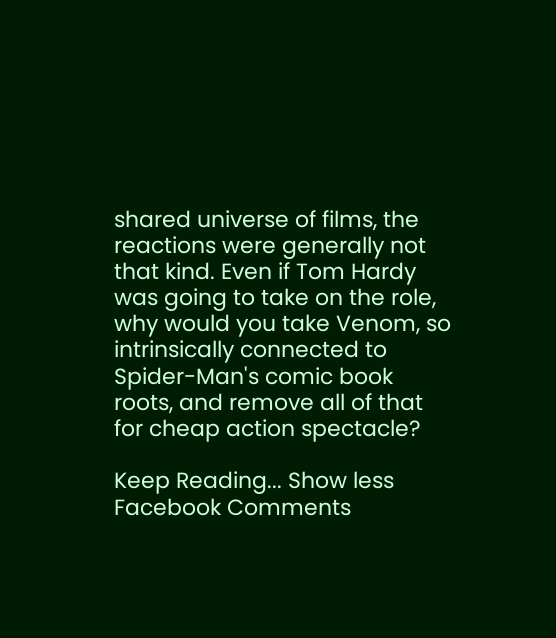shared universe of films, the reactions were generally not that kind. Even if Tom Hardy was going to take on the role, why would you take Venom, so intrinsically connected to Spider-Man's comic book roots, and remove all of that for cheap action spectacle?

Keep Reading... Show less
Facebook Comments